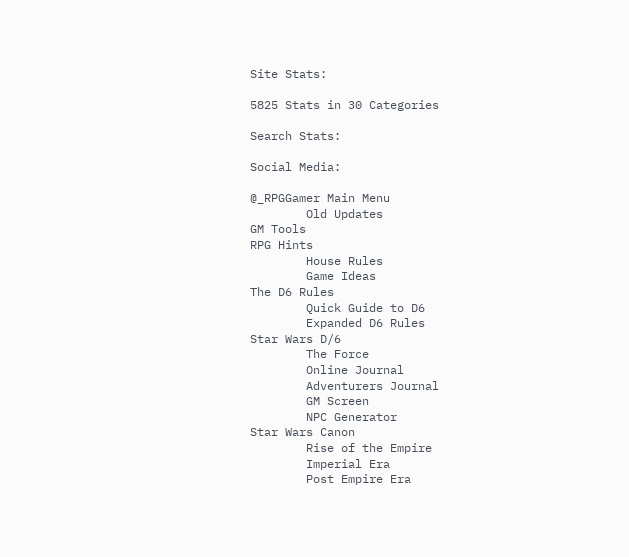Site Stats:

5825 Stats in 30 Categories

Search Stats:

Social Media:

@_RPGGamer Main Menu
        Old Updates
GM Tools
RPG Hints
        House Rules
        Game Ideas
The D6 Rules
        Quick Guide to D6
        Expanded D6 Rules
Star Wars D/6
        The Force
        Online Journal
        Adventurers Journal
        GM Screen
        NPC Generator
Star Wars Canon
        Rise of the Empire
        Imperial Era
        Post Empire Era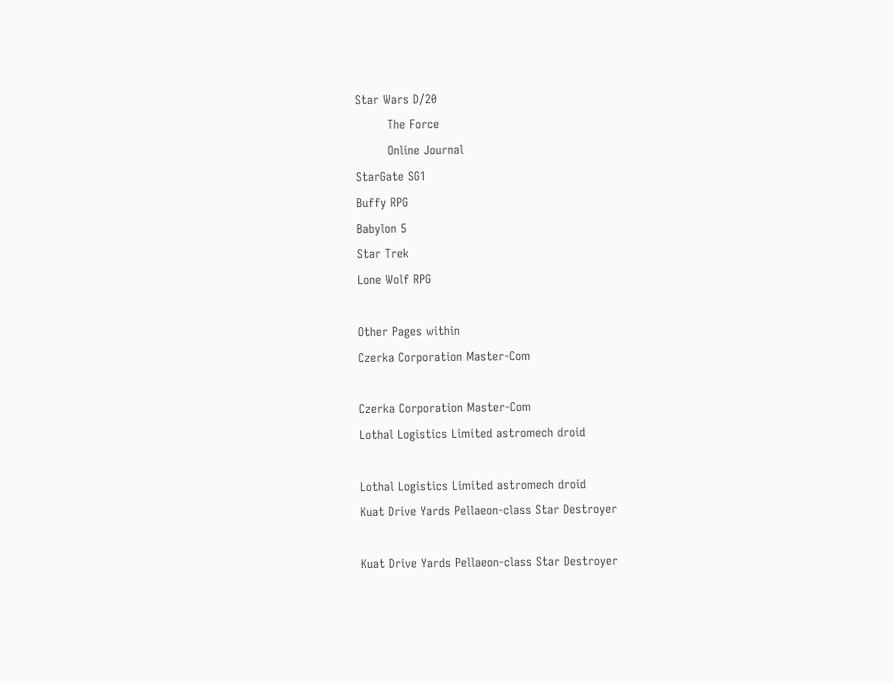Star Wars D/20
        The Force
        Online Journal
StarGate SG1
Buffy RPG
Babylon 5
Star Trek
Lone Wolf RPG

Other Pages within
Czerka Corporation Master-Com

Czerka Corporation Master-Com
Lothal Logistics Limited astromech droid

Lothal Logistics Limited astromech droid
Kuat Drive Yards Pellaeon-class Star Destroyer

Kuat Drive Yards Pellaeon-class Star Destroyer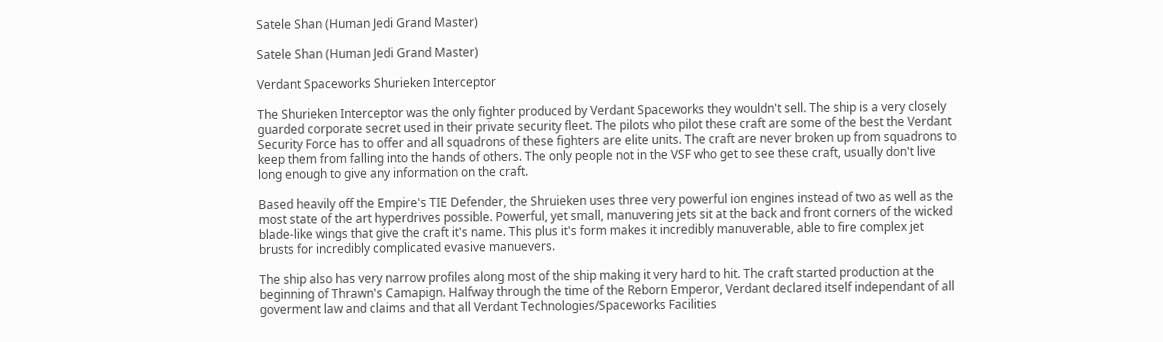Satele Shan (Human Jedi Grand Master)

Satele Shan (Human Jedi Grand Master)

Verdant Spaceworks Shurieken Interceptor

The Shurieken Interceptor was the only fighter produced by Verdant Spaceworks they wouldn't sell. The ship is a very closely guarded corporate secret used in their private security fleet. The pilots who pilot these craft are some of the best the Verdant Security Force has to offer and all squadrons of these fighters are elite units. The craft are never broken up from squadrons to keep them from falling into the hands of others. The only people not in the VSF who get to see these craft, usually don't live long enough to give any information on the craft.

Based heavily off the Empire's TIE Defender, the Shruieken uses three very powerful ion engines instead of two as well as the most state of the art hyperdrives possible. Powerful, yet small, manuvering jets sit at the back and front corners of the wicked blade-like wings that give the craft it's name. This plus it's form makes it incredibly manuverable, able to fire complex jet brusts for incredibly complicated evasive manuevers.

The ship also has very narrow profiles along most of the ship making it very hard to hit. The craft started production at the beginning of Thrawn's Camapign. Halfway through the time of the Reborn Emperor, Verdant declared itself independant of all goverment law and claims and that all Verdant Technologies/Spaceworks Facilities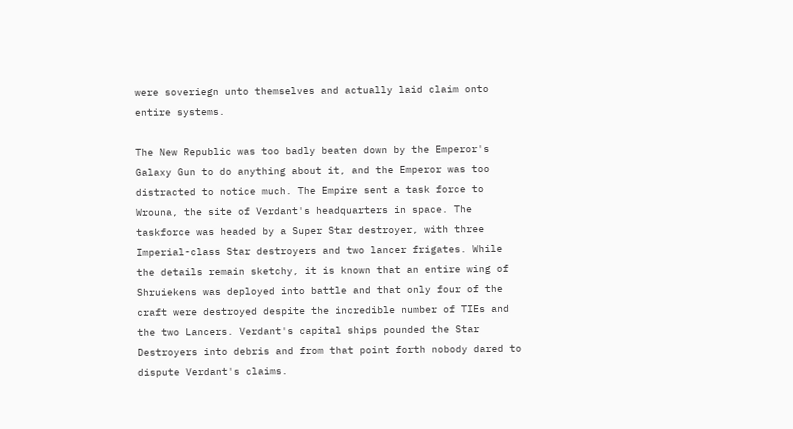were soveriegn unto themselves and actually laid claim onto entire systems.

The New Republic was too badly beaten down by the Emperor's Galaxy Gun to do anything about it, and the Emperor was too distracted to notice much. The Empire sent a task force to Wrouna, the site of Verdant's headquarters in space. The taskforce was headed by a Super Star destroyer, with three Imperial-class Star destroyers and two lancer frigates. While the details remain sketchy, it is known that an entire wing of Shruiekens was deployed into battle and that only four of the craft were destroyed despite the incredible number of TIEs and the two Lancers. Verdant's capital ships pounded the Star Destroyers into debris and from that point forth nobody dared to dispute Verdant's claims.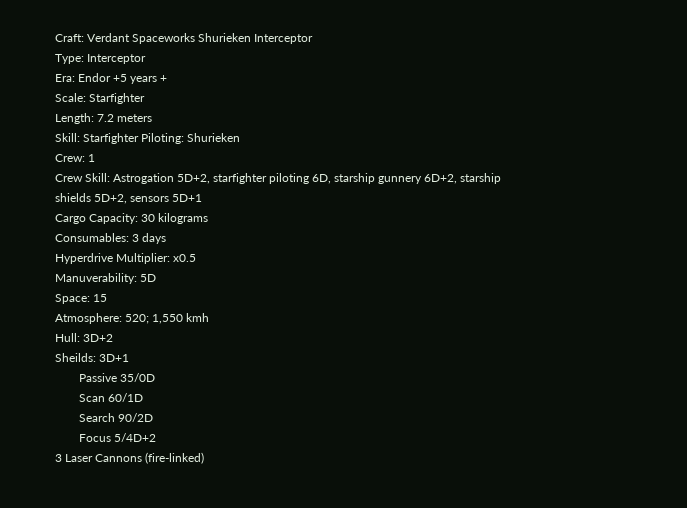Craft: Verdant Spaceworks Shurieken Interceptor
Type: Interceptor
Era: Endor +5 years +
Scale: Starfighter
Length: 7.2 meters
Skill: Starfighter Piloting: Shurieken
Crew: 1
Crew Skill: Astrogation 5D+2, starfighter piloting 6D, starship gunnery 6D+2, starship shields 5D+2, sensors 5D+1
Cargo Capacity: 30 kilograms
Consumables: 3 days
Hyperdrive Multiplier: x0.5
Manuverability: 5D
Space: 15
Atmosphere: 520; 1,550 kmh
Hull: 3D+2
Sheilds: 3D+1
        Passive 35/0D
        Scan 60/1D
        Search 90/2D
        Focus 5/4D+2
3 Laser Cannons (fire-linked)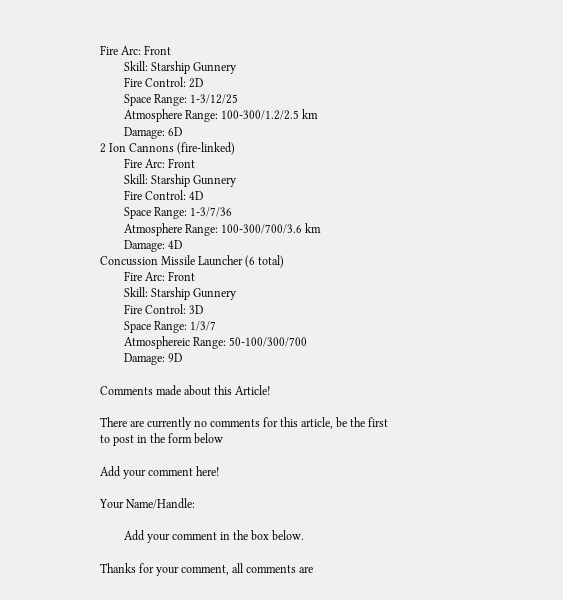Fire Arc: Front
        Skill: Starship Gunnery
        Fire Control: 2D
        Space Range: 1-3/12/25
        Atmosphere Range: 100-300/1.2/2.5 km
        Damage: 6D
2 Ion Cannons (fire-linked)
        Fire Arc: Front
        Skill: Starship Gunnery
        Fire Control: 4D
        Space Range: 1-3/7/36
        Atmosphere Range: 100-300/700/3.6 km
        Damage: 4D
Concussion Missile Launcher (6 total)
        Fire Arc: Front
        Skill: Starship Gunnery
        Fire Control: 3D
        Space Range: 1/3/7
        Atmosphereic Range: 50-100/300/700
        Damage: 9D

Comments made about this Article!

There are currently no comments for this article, be the first to post in the form below

Add your comment here!

Your Name/Handle:

        Add your comment in the box below.

Thanks for your comment, all comments are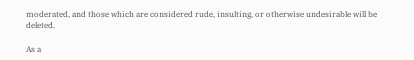moderated, and those which are considered rude, insulting, or otherwise undesirable will be deleted.

As a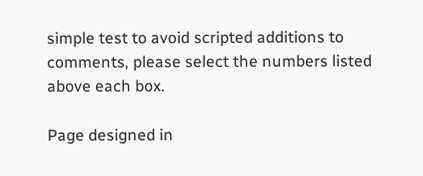simple test to avoid scripted additions to comments, please select the numbers listed above each box.

Page designed in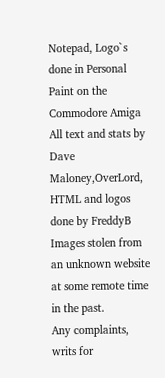Notepad, Logo`s done in Personal Paint on the Commodore Amiga
All text and stats by Dave Maloney,OverLord, HTML and logos done by FreddyB
Images stolen from an unknown website at some remote time in the past.
Any complaints, writs for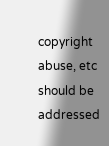copyright abuse, etc should be addressed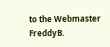to the Webmaster FreddyB.